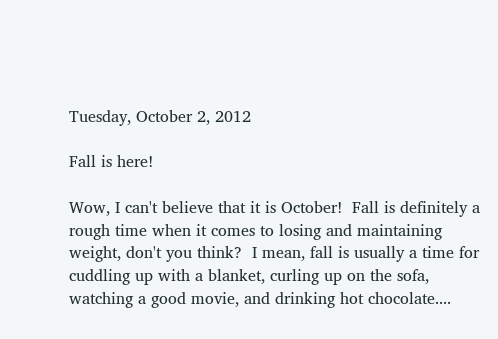Tuesday, October 2, 2012

Fall is here!

Wow, I can't believe that it is October!  Fall is definitely a rough time when it comes to losing and maintaining weight, don't you think?  I mean, fall is usually a time for cuddling up with a blanket, curling up on the sofa, watching a good movie, and drinking hot chocolate....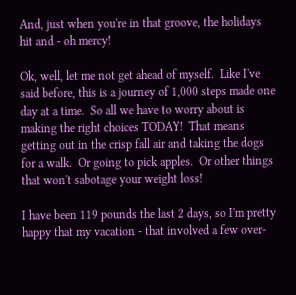And, just when you're in that groove, the holidays hit and - oh mercy!

Ok, well, let me not get ahead of myself.  Like I've said before, this is a journey of 1,000 steps made one day at a time.  So all we have to worry about is making the right choices TODAY!  That means getting out in the crisp fall air and taking the dogs for a walk.  Or going to pick apples.  Or other things that won't sabotage your weight loss!

I have been 119 pounds the last 2 days, so I'm pretty happy that my vacation - that involved a few over-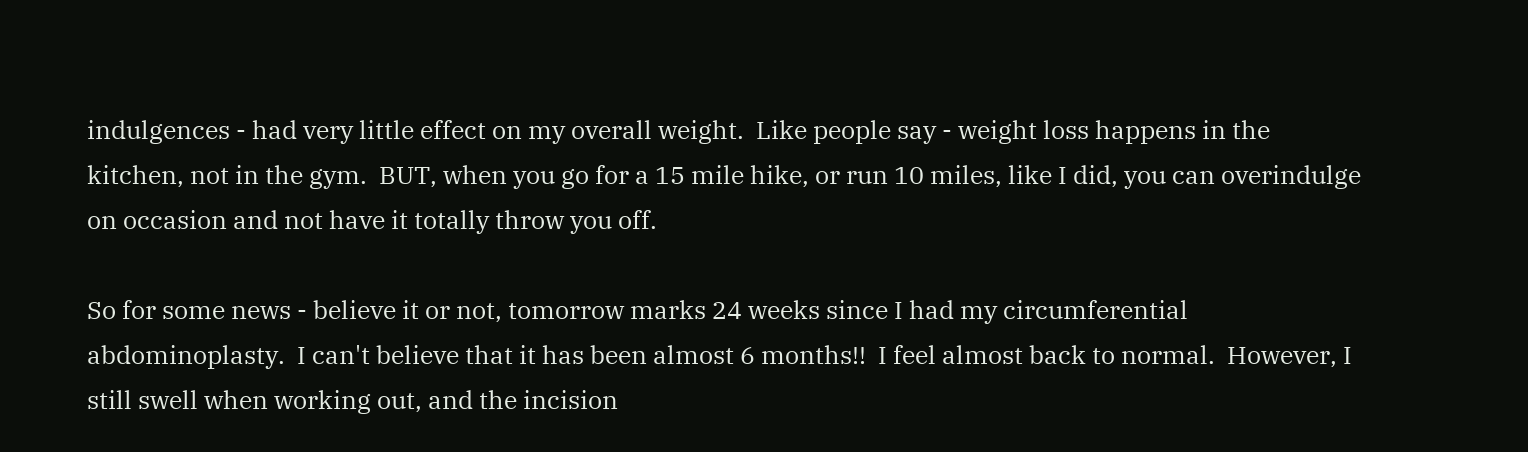indulgences - had very little effect on my overall weight.  Like people say - weight loss happens in the kitchen, not in the gym.  BUT, when you go for a 15 mile hike, or run 10 miles, like I did, you can overindulge on occasion and not have it totally throw you off.

So for some news - believe it or not, tomorrow marks 24 weeks since I had my circumferential abdominoplasty.  I can't believe that it has been almost 6 months!!  I feel almost back to normal.  However, I still swell when working out, and the incision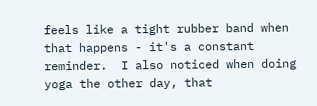feels like a tight rubber band when that happens - it's a constant reminder.  I also noticed when doing yoga the other day, that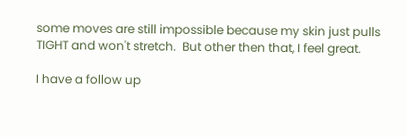some moves are still impossible because my skin just pulls TIGHT and won't stretch.  But other then that, I feel great.

I have a follow up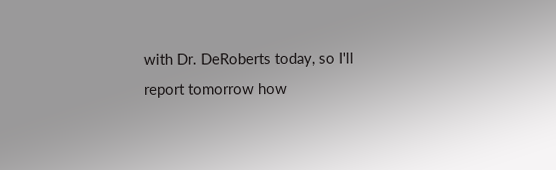with Dr. DeRoberts today, so I'll report tomorrow how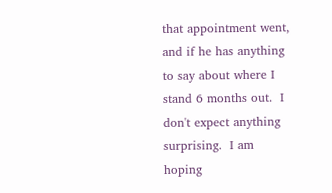that appointment went, and if he has anything to say about where I stand 6 months out.  I don't expect anything surprising.  I am hoping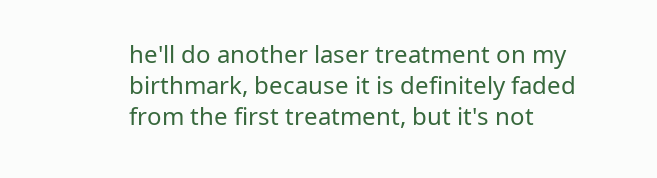he'll do another laser treatment on my birthmark, because it is definitely faded from the first treatment, but it's not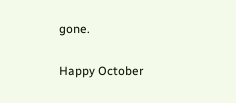gone.

Happy October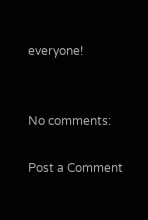everyone!


No comments:

Post a Comment